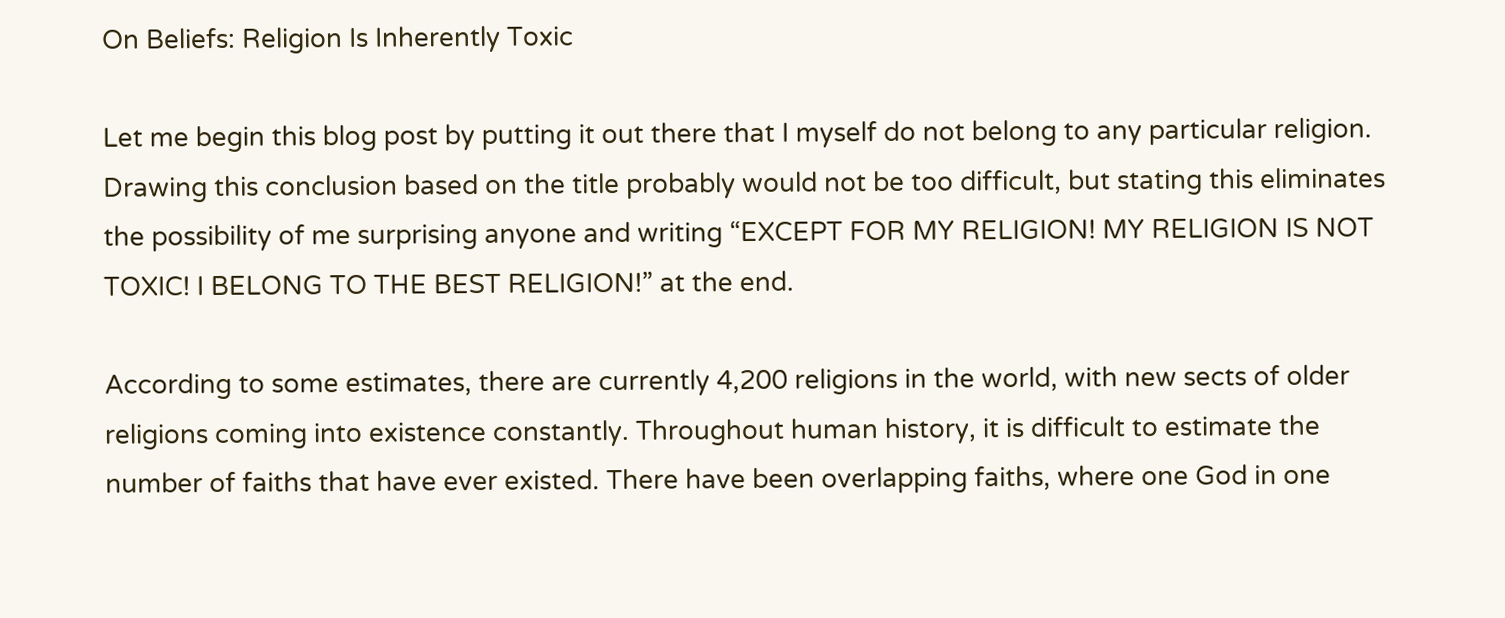On Beliefs: Religion Is Inherently Toxic

Let me begin this blog post by putting it out there that I myself do not belong to any particular religion. Drawing this conclusion based on the title probably would not be too difficult, but stating this eliminates the possibility of me surprising anyone and writing “EXCEPT FOR MY RELIGION! MY RELIGION IS NOT TOXIC! I BELONG TO THE BEST RELIGION!” at the end.

According to some estimates, there are currently 4,200 religions in the world, with new sects of older religions coming into existence constantly. Throughout human history, it is difficult to estimate the number of faiths that have ever existed. There have been overlapping faiths, where one God in one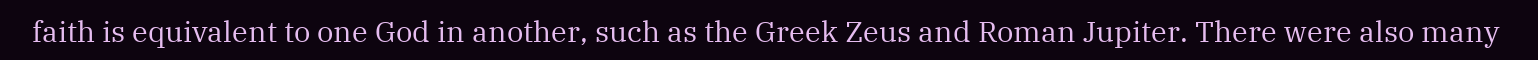faith is equivalent to one God in another, such as the Greek Zeus and Roman Jupiter. There were also many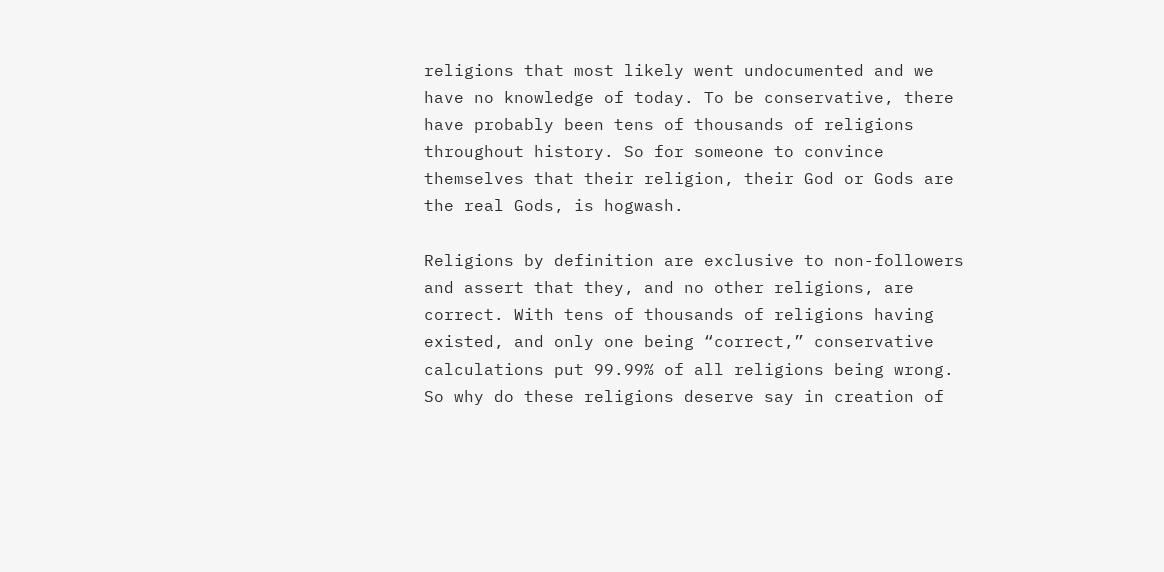religions that most likely went undocumented and we have no knowledge of today. To be conservative, there have probably been tens of thousands of religions throughout history. So for someone to convince themselves that their religion, their God or Gods are the real Gods, is hogwash.

Religions by definition are exclusive to non-followers and assert that they, and no other religions, are correct. With tens of thousands of religions having existed, and only one being “correct,” conservative calculations put 99.99% of all religions being wrong. So why do these religions deserve say in creation of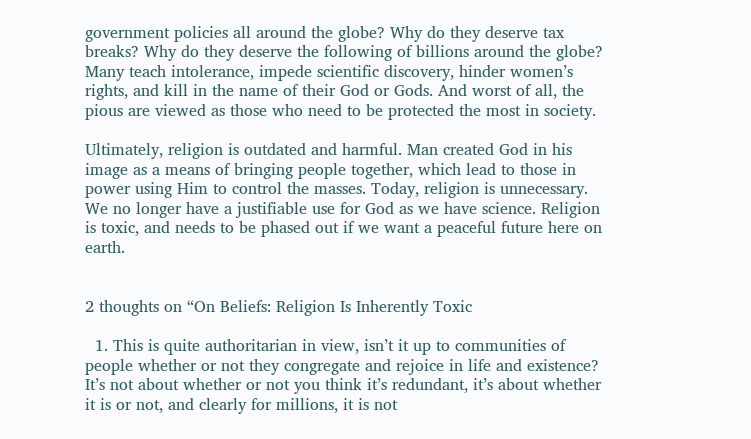government policies all around the globe? Why do they deserve tax breaks? Why do they deserve the following of billions around the globe? Many teach intolerance, impede scientific discovery, hinder women’s rights, and kill in the name of their God or Gods. And worst of all, the pious are viewed as those who need to be protected the most in society.

Ultimately, religion is outdated and harmful. Man created God in his image as a means of bringing people together, which lead to those in power using Him to control the masses. Today, religion is unnecessary. We no longer have a justifiable use for God as we have science. Religion is toxic, and needs to be phased out if we want a peaceful future here on earth.


2 thoughts on “On Beliefs: Religion Is Inherently Toxic

  1. This is quite authoritarian in view, isn’t it up to communities of people whether or not they congregate and rejoice in life and existence? It’s not about whether or not you think it’s redundant, it’s about whether it is or not, and clearly for millions, it is not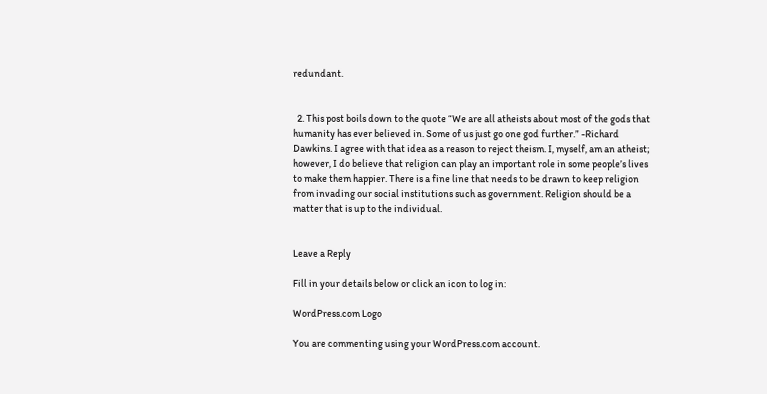redundant.


  2. This post boils down to the quote “We are all atheists about most of the gods that humanity has ever believed in. Some of us just go one god further.” -Richard Dawkins. I agree with that idea as a reason to reject theism. I, myself, am an atheist; however, I do believe that religion can play an important role in some people’s lives to make them happier. There is a fine line that needs to be drawn to keep religion from invading our social institutions such as government. Religion should be a matter that is up to the individual.


Leave a Reply

Fill in your details below or click an icon to log in:

WordPress.com Logo

You are commenting using your WordPress.com account.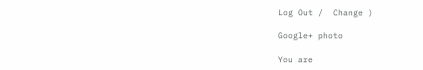Log Out /  Change )

Google+ photo

You are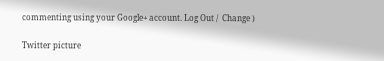commenting using your Google+ account. Log Out /  Change )

Twitter picture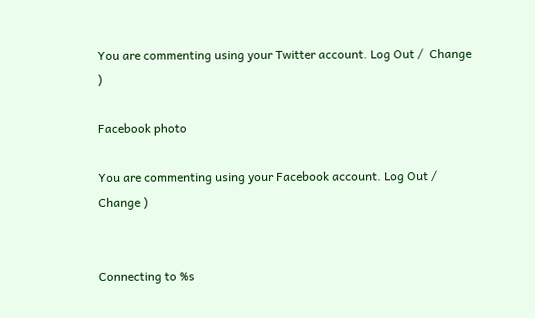You are commenting using your Twitter account. Log Out /  Change )

Facebook photo

You are commenting using your Facebook account. Log Out /  Change )


Connecting to %s